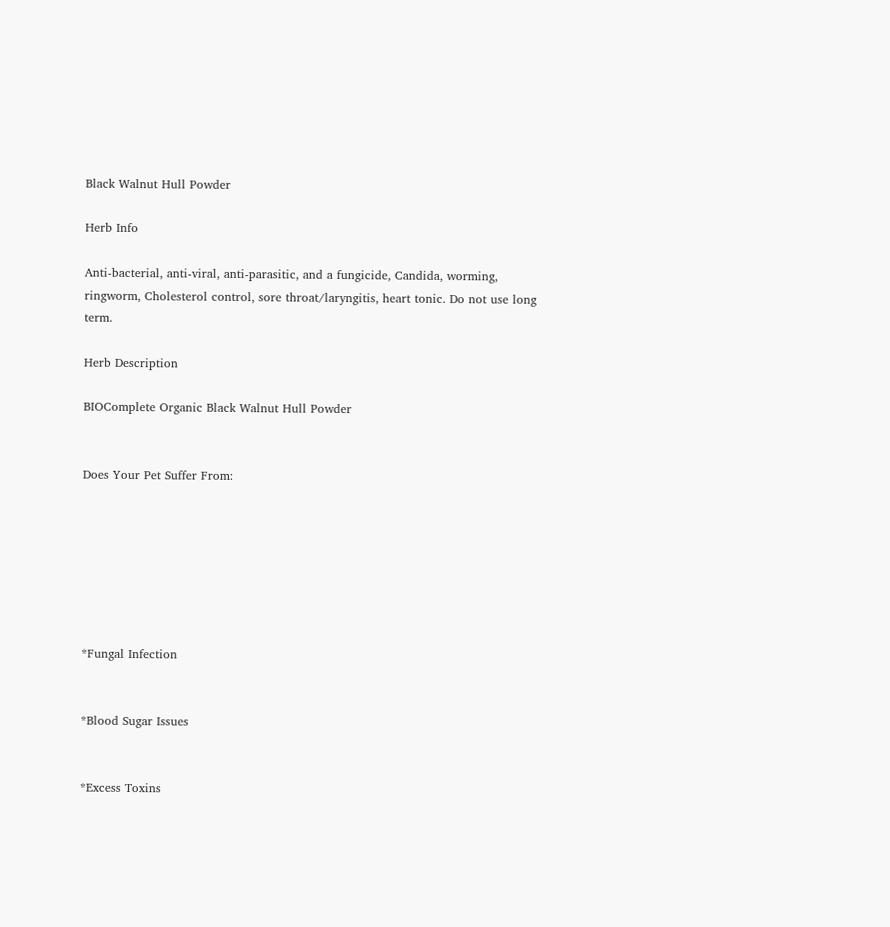Black Walnut Hull Powder

Herb Info

Anti-bacterial, anti-viral, anti-parasitic, and a fungicide, Candida, worming, ringworm, Cholesterol control, sore throat/laryngitis, heart tonic. Do not use long term.

Herb Description

BIOComplete Organic Black Walnut Hull Powder


Does Your Pet Suffer From:







*Fungal Infection


*Blood Sugar Issues


*Excess Toxins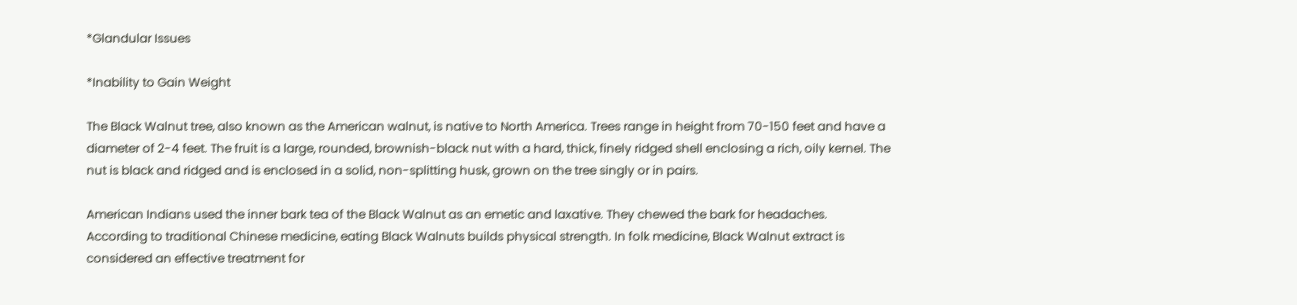*Glandular Issues

*Inability to Gain Weight

The Black Walnut tree, also known as the American walnut, is native to North America. Trees range in height from 70-150 feet and have a diameter of 2-4 feet. The fruit is a large, rounded, brownish-black nut with a hard, thick, finely ridged shell enclosing a rich, oily kernel. The nut is black and ridged and is enclosed in a solid, non-splitting husk, grown on the tree singly or in pairs.

American Indians used the inner bark tea of the Black Walnut as an emetic and laxative. They chewed the bark for headaches. According to traditional Chinese medicine, eating Black Walnuts builds physical strength. In folk medicine, Black Walnut extract is considered an effective treatment for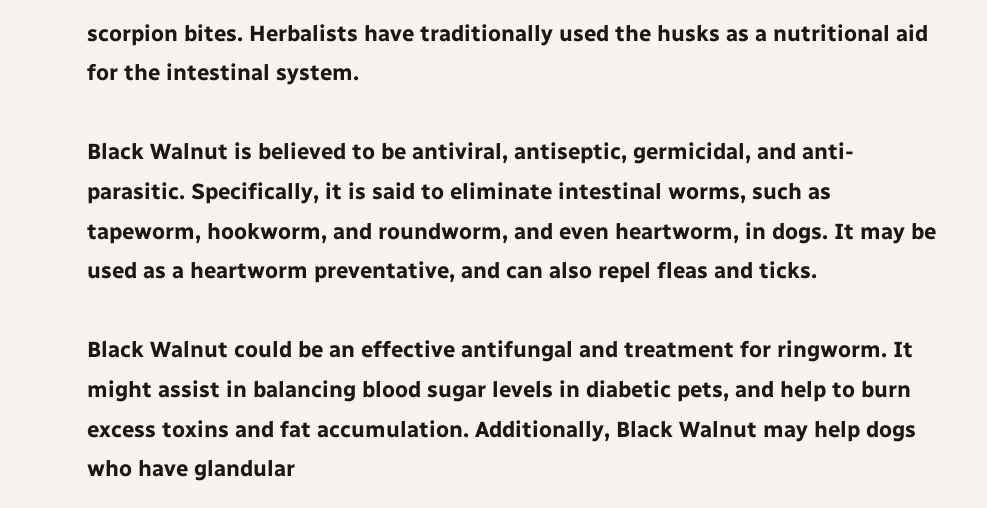scorpion bites. Herbalists have traditionally used the husks as a nutritional aid for the intestinal system.

Black Walnut is believed to be antiviral, antiseptic, germicidal, and anti-parasitic. Specifically, it is said to eliminate intestinal worms, such as tapeworm, hookworm, and roundworm, and even heartworm, in dogs. It may be used as a heartworm preventative, and can also repel fleas and ticks.

Black Walnut could be an effective antifungal and treatment for ringworm. It might assist in balancing blood sugar levels in diabetic pets, and help to burn excess toxins and fat accumulation. Additionally, Black Walnut may help dogs who have glandular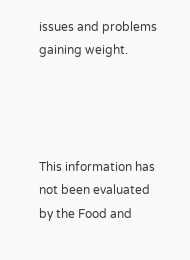issues and problems gaining weight.




This information has not been evaluated by the Food and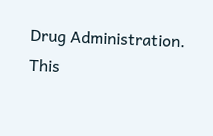Drug Administration.
This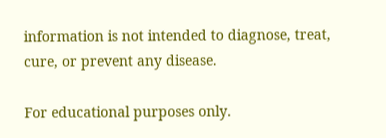information is not intended to diagnose, treat, cure, or prevent any disease.

For educational purposes only.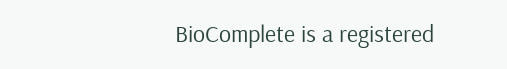BioComplete is a registered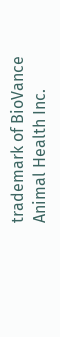trademark of BioVance Animal Health Inc.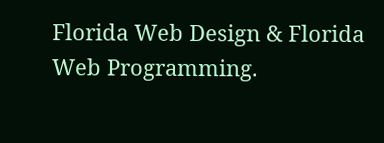Florida Web Design & Florida Web Programming.